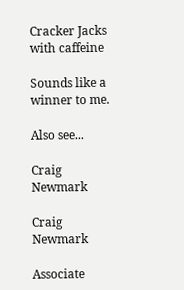Cracker Jacks with caffeine

Sounds like a winner to me.

Also see...

Craig Newmark

Craig Newmark

Associate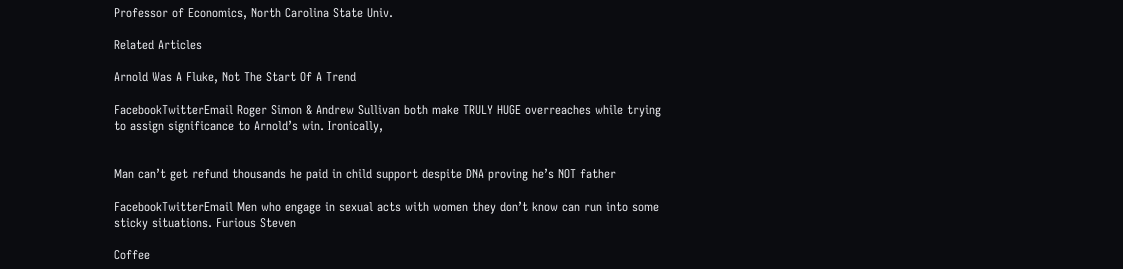Professor of Economics, North Carolina State Univ.

Related Articles

Arnold Was A Fluke, Not The Start Of A Trend

FacebookTwitterEmail Roger Simon & Andrew Sullivan both make TRULY HUGE overreaches while trying to assign significance to Arnold’s win. Ironically,


Man can’t get refund thousands he paid in child support despite DNA proving he’s NOT father

FacebookTwitterEmail Men who engage in sexual acts with women they don’t know can run into some sticky situations. Furious Steven

Coffee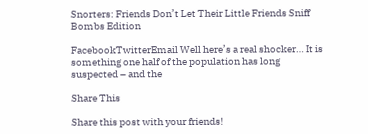Snorters: Friends Don’t Let Their Little Friends Sniff Bombs Edition

FacebookTwitterEmail Well here’s a real shocker… It is something one half of the population has long suspected – and the

Share This

Share this post with your friends!